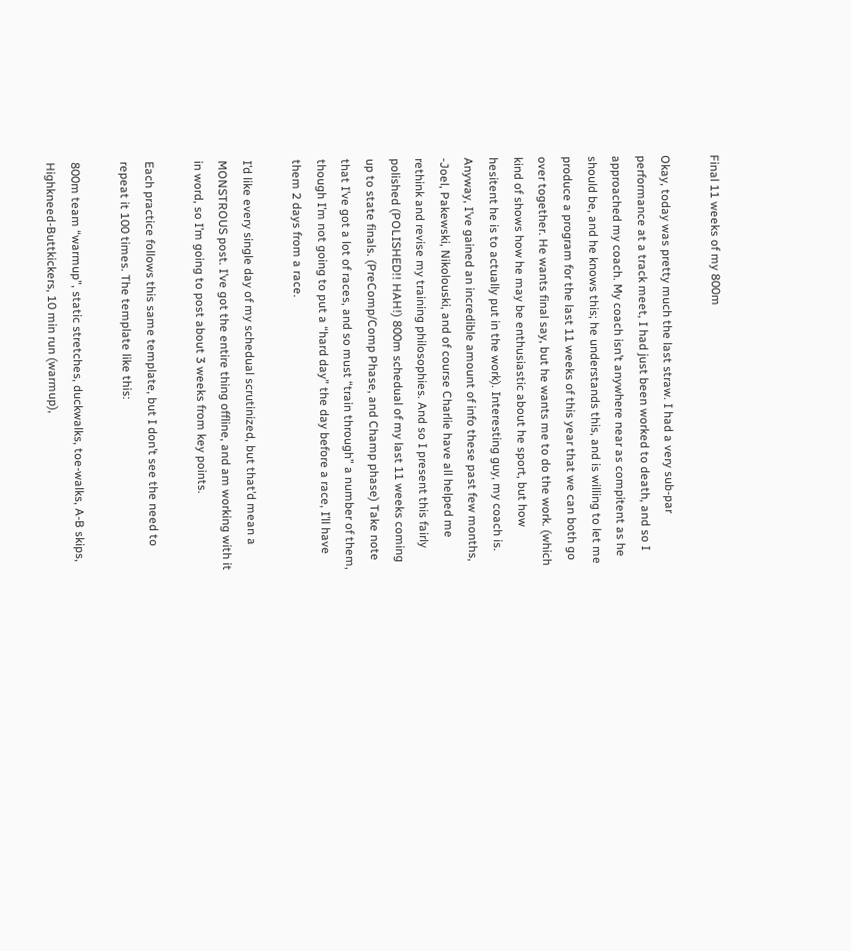Final 11 weeks of my 800m

Okay, today was pretty much the last straw. I had a very sub-par performance at a track meet, I had just been worked to death, and so I approached my coach. My coach isn’t anywhere near as compitent as he should be, and he knows this; he understands this, and is willing to let me produce a program for the last 11 weeks of this year that we can both go over together. He wants final say, but he wants me to do the work. (which kind of shows how he may be enthusiastic about he sport, but how hesitent he is to actually put in the work). Interesting guy, my coach is. Anyway, I’ve gained an incredible amount of info these past few months, -Joel, Pakewski, Nikolouski, and of course Charlie have all helped me rethink and revise my training philosophies. And so I present this fairly polished (POLISHED!! HAH!) 800m schedual of my last 11 weeks coming up to state finals. (PreComp/Comp Phase, and Champ phase) Take note that I’ve got a lot of races, and so must “train through” a number of them, though I’m not going to put a “hard day” the day before a race, I’ll have them 2 days from a race.

I’d like every single day of my schedual scrutinized, but that’d mean a MONSTROUS post. I’ve got the entire thing offline, and am working with it in word, so I’m going to post about 3 weeks from key points.

Each practice follows this same template, but I don’t see the need to repeat it 100 times. The template like this:

800m team “warmup”, static stretches, duckwalks, toe-walks, A-B skips, Highkneed-Buttkickers, 10 min run (warmup),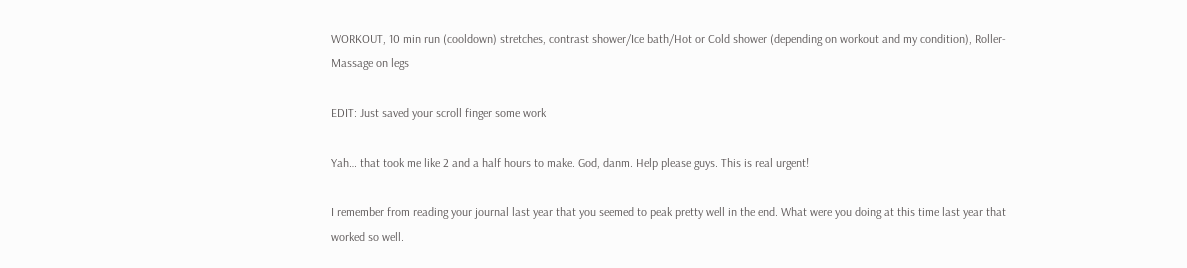WORKOUT, 10 min run (cooldown) stretches, contrast shower/Ice bath/Hot or Cold shower (depending on workout and my condition), Roller-Massage on legs

EDIT: Just saved your scroll finger some work

Yah… that took me like 2 and a half hours to make. God, danm. Help please guys. This is real urgent!

I remember from reading your journal last year that you seemed to peak pretty well in the end. What were you doing at this time last year that worked so well.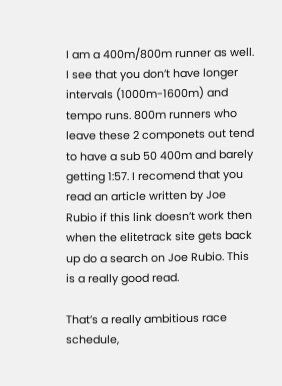I am a 400m/800m runner as well. I see that you don’t have longer intervals (1000m-1600m) and tempo runs. 800m runners who leave these 2 componets out tend to have a sub 50 400m and barely getting 1:57. I recomend that you read an article written by Joe Rubio if this link doesn’t work then when the elitetrack site gets back up do a search on Joe Rubio. This is a really good read.

That’s a really ambitious race schedule,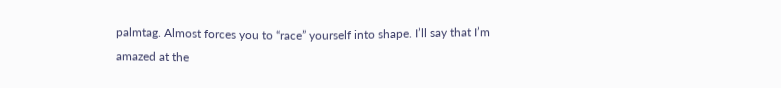palmtag. Almost forces you to “race” yourself into shape. I’ll say that I’m amazed at the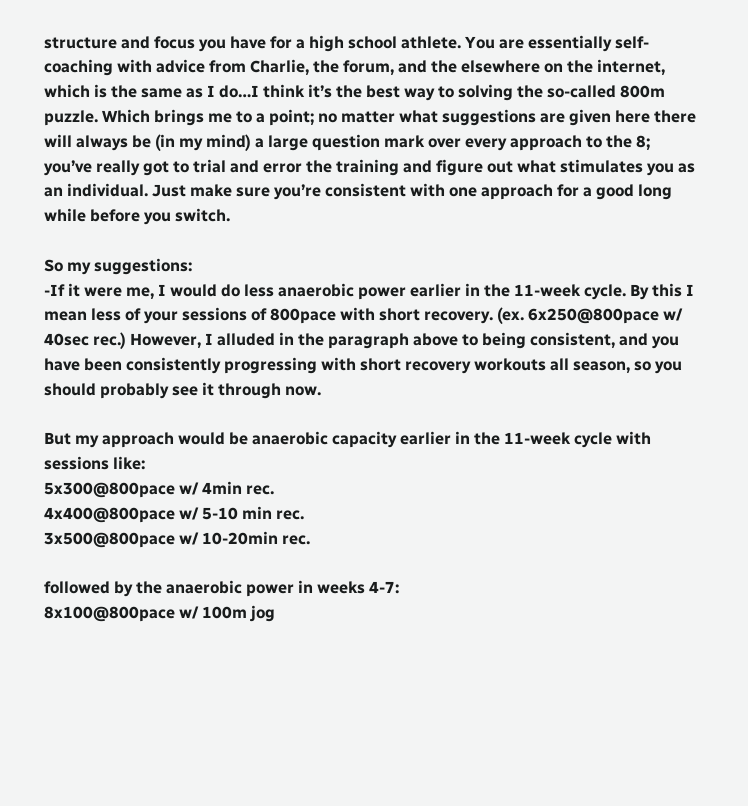structure and focus you have for a high school athlete. You are essentially self-coaching with advice from Charlie, the forum, and the elsewhere on the internet, which is the same as I do…I think it’s the best way to solving the so-called 800m puzzle. Which brings me to a point; no matter what suggestions are given here there will always be (in my mind) a large question mark over every approach to the 8; you’ve really got to trial and error the training and figure out what stimulates you as an individual. Just make sure you’re consistent with one approach for a good long while before you switch.

So my suggestions:
-If it were me, I would do less anaerobic power earlier in the 11-week cycle. By this I mean less of your sessions of 800pace with short recovery. (ex. 6x250@800pace w/ 40sec rec.) However, I alluded in the paragraph above to being consistent, and you have been consistently progressing with short recovery workouts all season, so you should probably see it through now.

But my approach would be anaerobic capacity earlier in the 11-week cycle with sessions like:
5x300@800pace w/ 4min rec.
4x400@800pace w/ 5-10 min rec.
3x500@800pace w/ 10-20min rec.

followed by the anaerobic power in weeks 4-7:
8x100@800pace w/ 100m jog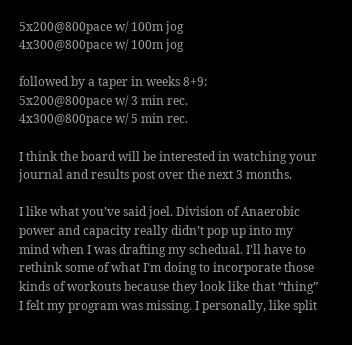5x200@800pace w/ 100m jog
4x300@800pace w/ 100m jog

followed by a taper in weeks 8+9:
5x200@800pace w/ 3 min rec.
4x300@800pace w/ 5 min rec.

I think the board will be interested in watching your journal and results post over the next 3 months.

I like what you’ve said joel. Division of Anaerobic power and capacity really didn’t pop up into my mind when I was drafting my schedual. I’ll have to rethink some of what I’m doing to incorporate those kinds of workouts because they look like that “thing” I felt my program was missing. I personally, like split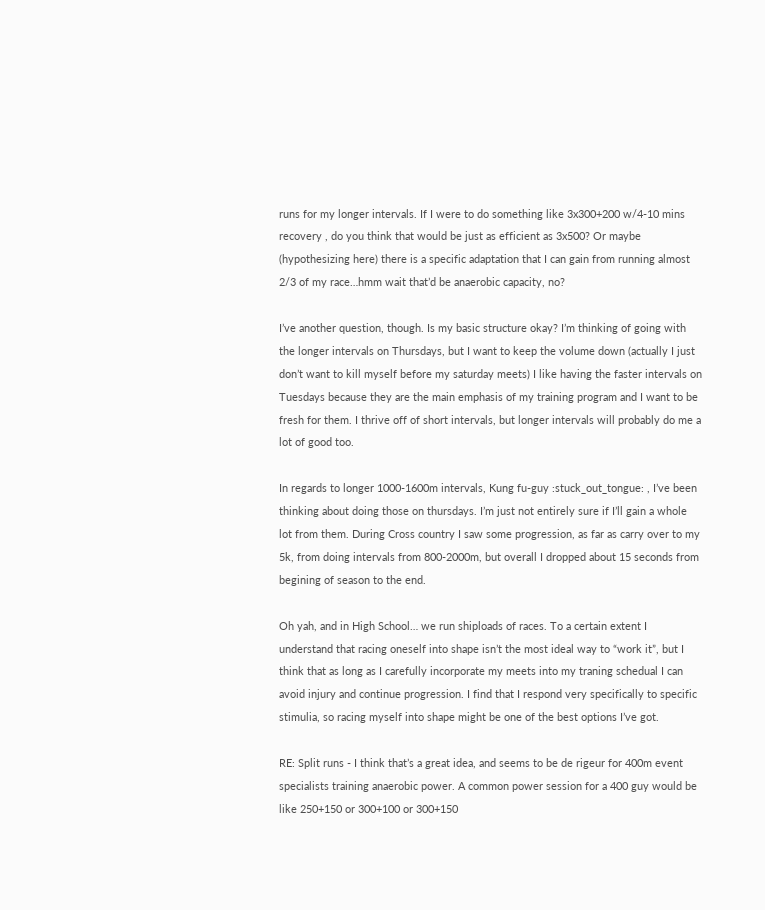runs for my longer intervals. If I were to do something like 3x300+200 w/4-10 mins recovery , do you think that would be just as efficient as 3x500? Or maybe (hypothesizing here) there is a specific adaptation that I can gain from running almost 2/3 of my race…hmm wait that’d be anaerobic capacity, no?

I’ve another question, though. Is my basic structure okay? I’m thinking of going with the longer intervals on Thursdays, but I want to keep the volume down (actually I just don’t want to kill myself before my saturday meets) I like having the faster intervals on Tuesdays because they are the main emphasis of my training program and I want to be fresh for them. I thrive off of short intervals, but longer intervals will probably do me a lot of good too.

In regards to longer 1000-1600m intervals, Kung fu-guy :stuck_out_tongue: , I’ve been thinking about doing those on thursdays. I’m just not entirely sure if I’ll gain a whole lot from them. During Cross country I saw some progression, as far as carry over to my 5k, from doing intervals from 800-2000m, but overall I dropped about 15 seconds from begining of season to the end.

Oh yah, and in High School… we run shiploads of races. To a certain extent I understand that racing oneself into shape isn’t the most ideal way to “work it”, but I think that as long as I carefully incorporate my meets into my traning schedual I can avoid injury and continue progression. I find that I respond very specifically to specific stimulia, so racing myself into shape might be one of the best options I’ve got.

RE: Split runs - I think that’s a great idea, and seems to be de rigeur for 400m event specialists training anaerobic power. A common power session for a 400 guy would be like 250+150 or 300+100 or 300+150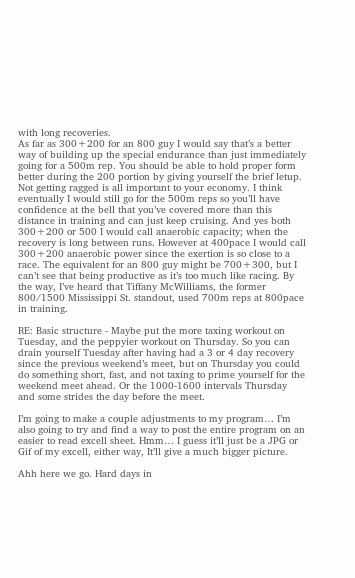with long recoveries.
As far as 300+200 for an 800 guy I would say that’s a better way of building up the special endurance than just immediately going for a 500m rep. You should be able to hold proper form better during the 200 portion by giving yourself the brief letup. Not getting ragged is all important to your economy. I think eventually I would still go for the 500m reps so you’ll have confidence at the bell that you’ve covered more than this distance in training and can just keep cruising. And yes both 300+200 or 500 I would call anaerobic capacity; when the recovery is long between runs. However at 400pace I would call 300+200 anaerobic power since the exertion is so close to a race. The equivalent for an 800 guy might be 700+300, but I can’t see that being productive as it’s too much like racing. By the way, I’ve heard that Tiffany McWilliams, the former 800/1500 Mississippi St. standout, used 700m reps at 800pace in training.

RE: Basic structure - Maybe put the more taxing workout on Tuesday, and the peppyier workout on Thursday. So you can drain yourself Tuesday after having had a 3 or 4 day recovery since the previous weekend’s meet, but on Thursday you could do something short, fast, and not taxing to prime yourself for the weekend meet ahead. Or the 1000-1600 intervals Thursday and some strides the day before the meet.

I’m going to make a couple adjustments to my program… I’m also going to try and find a way to post the entire program on an easier to read excell sheet. Hmm… I guess it’ll just be a JPG or Gif of my excell, either way, It’ll give a much bigger picture.

Ahh here we go. Hard days in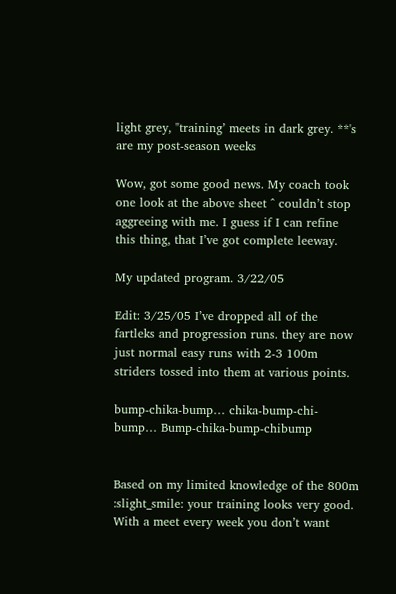light grey, "training’ meets in dark grey. **'s are my post-season weeks

Wow, got some good news. My coach took one look at the above sheet ^ couldn’t stop aggreeing with me. I guess if I can refine this thing, that I’ve got complete leeway.

My updated program. 3/22/05

Edit: 3/25/05 I’ve dropped all of the fartleks and progression runs. they are now just normal easy runs with 2-3 100m striders tossed into them at various points.

bump-chika-bump… chika-bump-chi-bump… Bump-chika-bump-chibump


Based on my limited knowledge of the 800m :slight_smile: your training looks very good. With a meet every week you don’t want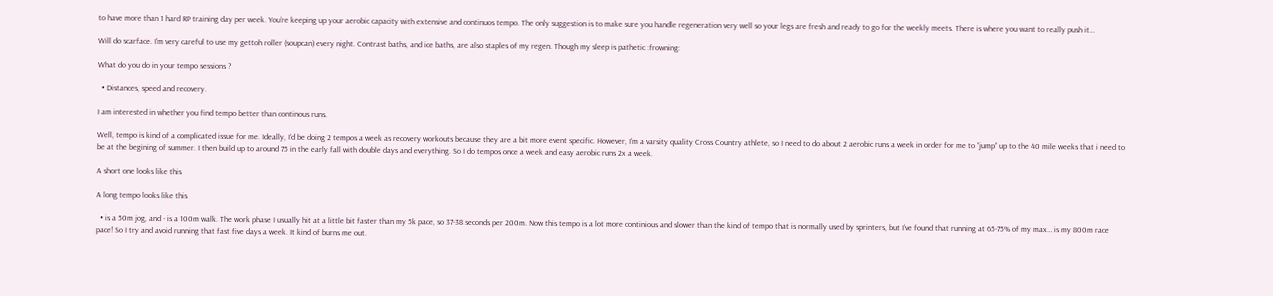to have more than 1 hard RP training day per week. You’re keeping up your aerobic capacity with extensive and continuos tempo. The only suggestion is to make sure you handle regeneration very well so your legs are fresh and ready to go for the weekly meets. There is where you want to really push it…

Will do scarface. I’m very careful to use my gettoh roller (soupcan) every night. Contrast baths, and ice baths, are also staples of my regen. Though my sleep is pathetic :frowning:

What do you do in your tempo sessions ?

  • Distances, speed and recovery.

I am interested in whether you find tempo better than continous runs.

Well, tempo is kind of a complicated issue for me. Ideally, I’d be doing 2 tempos a week as recovery workouts because they are a bit more event specific. However, I’m a varsity quality Cross Country athlete, so I need to do about 2 aerobic runs a week in order for me to “jump” up to the 40 mile weeks that i need to be at the begining of summer. I then build up to around 75 in the early fall with double days and everything. So I do tempos once a week and easy aerobic runs 2x a week.

A short one looks like this

A long tempo looks like this

  • is a 50m jog, and - is a 100m walk. The work phase I usually hit at a little bit faster than my 5k pace, so 37-38 seconds per 200m. Now this tempo is a lot more continious and slower than the kind of tempo that is normally used by sprinters, but I’ve found that running at 65-75% of my max… is my 800m race pace! So I try and avoid running that fast five days a week. It kind of burns me out.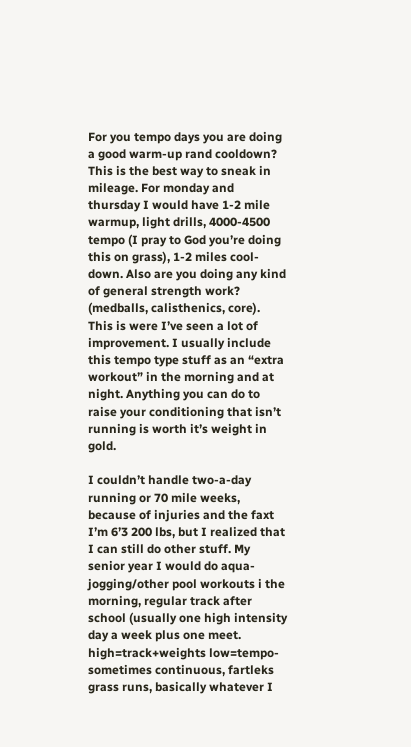For you tempo days you are doing a good warm-up rand cooldown? This is the best way to sneak in mileage. For monday and thursday I would have 1-2 mile warmup, light drills, 4000-4500 tempo (I pray to God you’re doing this on grass), 1-2 miles cool-down. Also are you doing any kind of general strength work? (medballs, calisthenics, core). This is were I’ve seen a lot of improvement. I usually include this tempo type stuff as an “extra workout” in the morning and at night. Anything you can do to raise your conditioning that isn’t running is worth it’s weight in gold.

I couldn’t handle two-a-day running or 70 mile weeks, because of injuries and the faxt I’m 6’3 200 lbs, but I realized that I can still do other stuff. My senior year I would do aqua-jogging/other pool workouts i the morning, regular track after school (usually one high intensity day a week plus one meet. high=track+weights low=tempo- sometimes continuous, fartleks grass runs, basically whatever I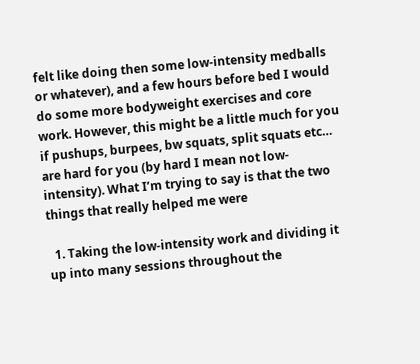felt like doing then some low-intensity medballs or whatever), and a few hours before bed I would do some more bodyweight exercises and core work. However, this might be a little much for you if pushups, burpees, bw squats, split squats etc… are hard for you (by hard I mean not low-intensity). What I’m trying to say is that the two things that really helped me were

  1. Taking the low-intensity work and dividing it up into many sessions throughout the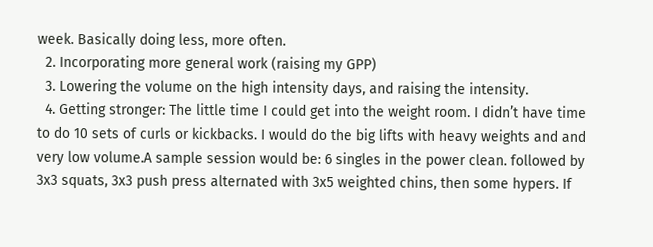week. Basically doing less, more often.
  2. Incorporating more general work (raising my GPP)
  3. Lowering the volume on the high intensity days, and raising the intensity.
  4. Getting stronger: The little time I could get into the weight room. I didn’t have time to do 10 sets of curls or kickbacks. I would do the big lifts with heavy weights and and very low volume.A sample session would be: 6 singles in the power clean. followed by 3x3 squats, 3x3 push press alternated with 3x5 weighted chins, then some hypers. If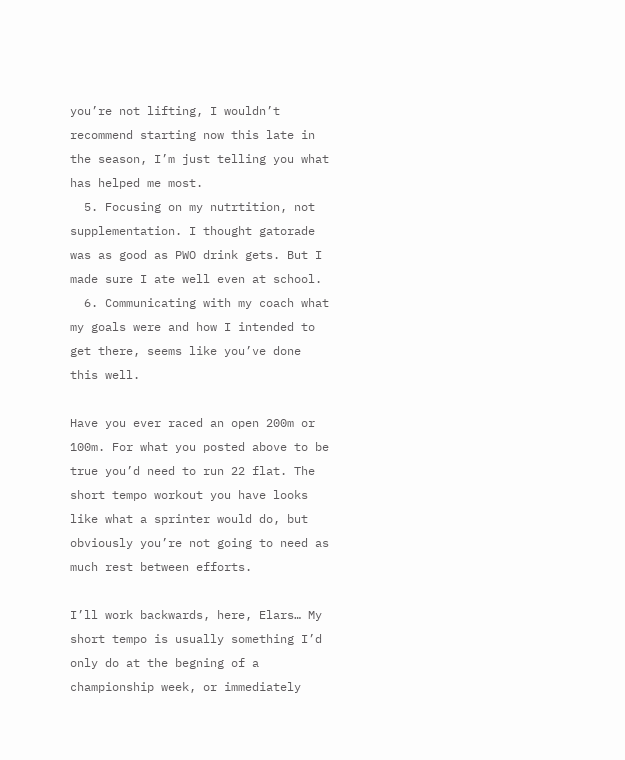you’re not lifting, I wouldn’t recommend starting now this late in the season, I’m just telling you what has helped me most.
  5. Focusing on my nutrtition, not supplementation. I thought gatorade was as good as PWO drink gets. But I made sure I ate well even at school.
  6. Communicating with my coach what my goals were and how I intended to get there, seems like you’ve done this well.

Have you ever raced an open 200m or 100m. For what you posted above to be true you’d need to run 22 flat. The short tempo workout you have looks like what a sprinter would do, but obviously you’re not going to need as much rest between efforts.

I’ll work backwards, here, Elars… My short tempo is usually something I’d only do at the begning of a championship week, or immediately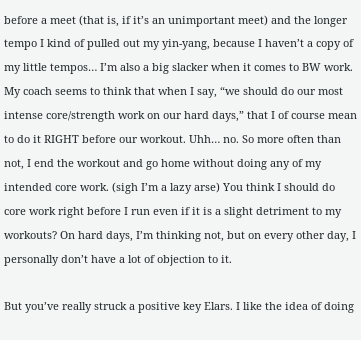before a meet (that is, if it’s an unimportant meet) and the longer tempo I kind of pulled out my yin-yang, because I haven’t a copy of my little tempos… I’m also a big slacker when it comes to BW work. My coach seems to think that when I say, “we should do our most intense core/strength work on our hard days,” that I of course mean to do it RIGHT before our workout. Uhh… no. So more often than not, I end the workout and go home without doing any of my intended core work. (sigh I’m a lazy arse) You think I should do core work right before I run even if it is a slight detriment to my workouts? On hard days, I’m thinking not, but on every other day, I personally don’t have a lot of objection to it.

But you’ve really struck a positive key Elars. I like the idea of doing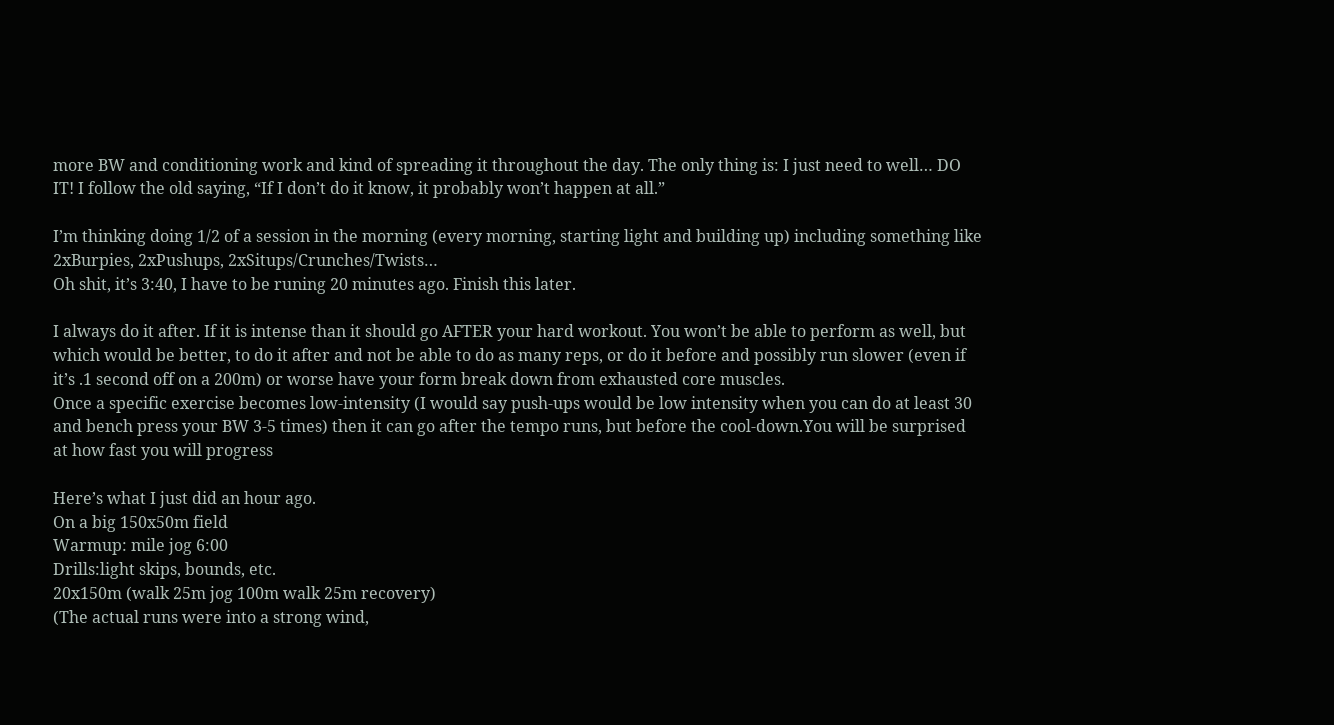more BW and conditioning work and kind of spreading it throughout the day. The only thing is: I just need to well… DO IT! I follow the old saying, “If I don’t do it know, it probably won’t happen at all.”

I’m thinking doing 1/2 of a session in the morning (every morning, starting light and building up) including something like 2xBurpies, 2xPushups, 2xSitups/Crunches/Twists…
Oh shit, it’s 3:40, I have to be runing 20 minutes ago. Finish this later.

I always do it after. If it is intense than it should go AFTER your hard workout. You won’t be able to perform as well, but which would be better, to do it after and not be able to do as many reps, or do it before and possibly run slower (even if it’s .1 second off on a 200m) or worse have your form break down from exhausted core muscles.
Once a specific exercise becomes low-intensity (I would say push-ups would be low intensity when you can do at least 30 and bench press your BW 3-5 times) then it can go after the tempo runs, but before the cool-down.You will be surprised at how fast you will progress

Here’s what I just did an hour ago.
On a big 150x50m field
Warmup: mile jog 6:00
Drills:light skips, bounds, etc.
20x150m (walk 25m jog 100m walk 25m recovery)
(The actual runs were into a strong wind,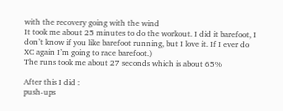with the recovery going with the wind
It took me about 25 minutes to do the workout. I did it barefoot, I don’t know if you like barefoot running, but I love it. If I ever do XC again I’m going to race barefoot.)
The runs took me about 27 seconds which is about 65%

After this I did :
push-ups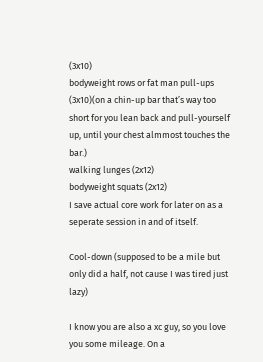(3x10)
bodyweight rows or fat man pull-ups (3x10)(on a chin-up bar that’s way too short for you lean back and pull-yourself up, until your chest almmost touches the bar.)
walking lunges (2x12)
bodyweight squats (2x12)
I save actual core work for later on as a seperate session in and of itself.

Cool-down (supposed to be a mile but only did a half, not cause I was tired just lazy)

I know you are also a xc guy, so you love you some mileage. On a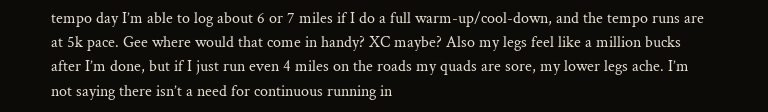tempo day I’m able to log about 6 or 7 miles if I do a full warm-up/cool-down, and the tempo runs are at 5k pace. Gee where would that come in handy? XC maybe? Also my legs feel like a million bucks after I’m done, but if I just run even 4 miles on the roads my quads are sore, my lower legs ache. I’m not saying there isn’t a need for continuous running in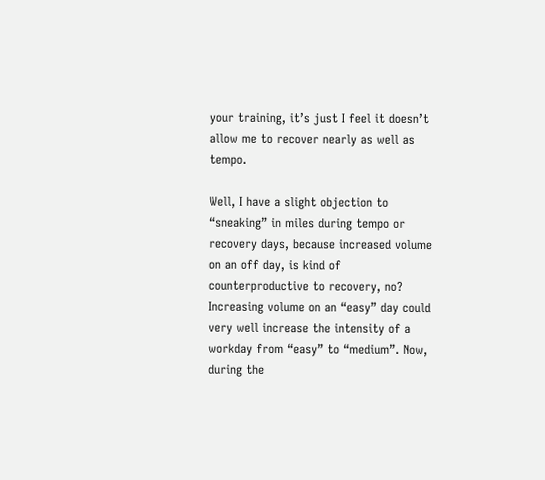your training, it’s just I feel it doesn’t allow me to recover nearly as well as tempo.

Well, I have a slight objection to “sneaking” in miles during tempo or recovery days, because increased volume on an off day, is kind of counterproductive to recovery, no? Increasing volume on an “easy” day could very well increase the intensity of a workday from “easy” to “medium”. Now, during the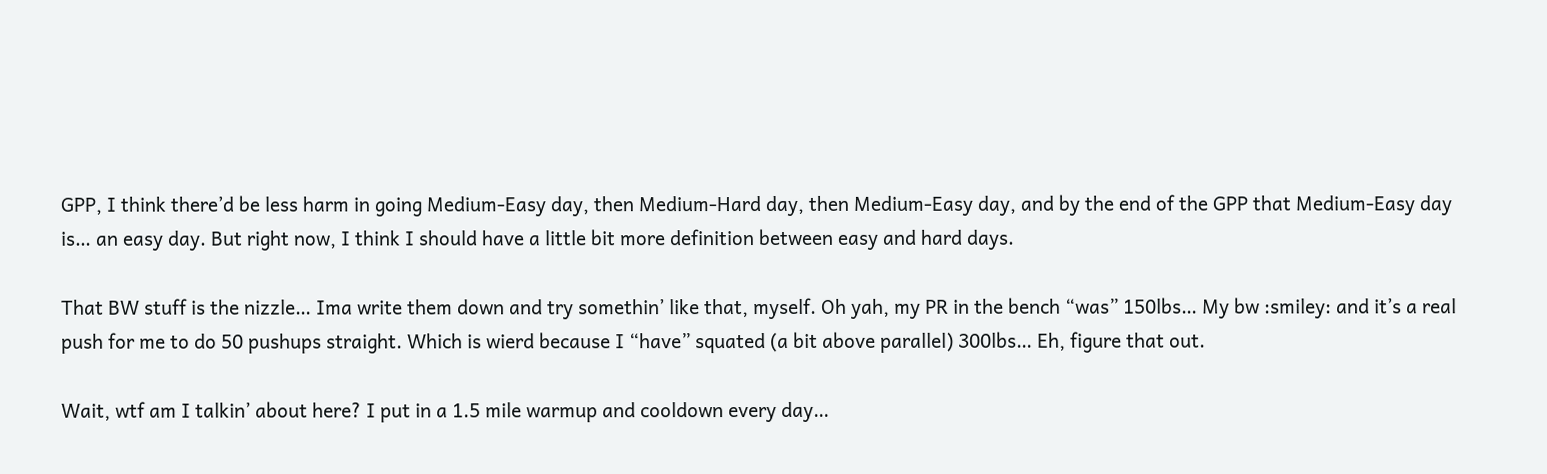GPP, I think there’d be less harm in going Medium-Easy day, then Medium-Hard day, then Medium-Easy day, and by the end of the GPP that Medium-Easy day is… an easy day. But right now, I think I should have a little bit more definition between easy and hard days.

That BW stuff is the nizzle… Ima write them down and try somethin’ like that, myself. Oh yah, my PR in the bench “was” 150lbs… My bw :smiley: and it’s a real push for me to do 50 pushups straight. Which is wierd because I “have” squated (a bit above parallel) 300lbs… Eh, figure that out.

Wait, wtf am I talkin’ about here? I put in a 1.5 mile warmup and cooldown every day…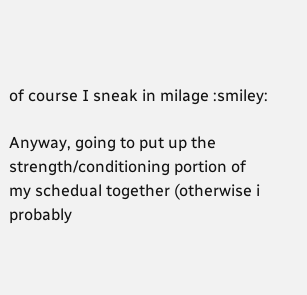of course I sneak in milage :smiley:

Anyway, going to put up the strength/conditioning portion of my schedual together (otherwise i probably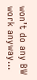won’t do any BW work anyway…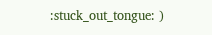:stuck_out_tongue: )